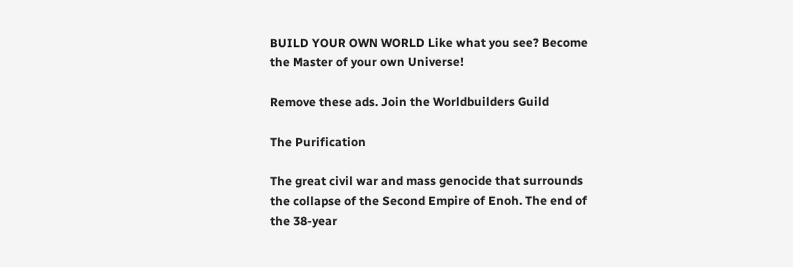BUILD YOUR OWN WORLD Like what you see? Become the Master of your own Universe!

Remove these ads. Join the Worldbuilders Guild

The Purification

The great civil war and mass genocide that surrounds the collapse of the Second Empire of Enoh. The end of the 38-year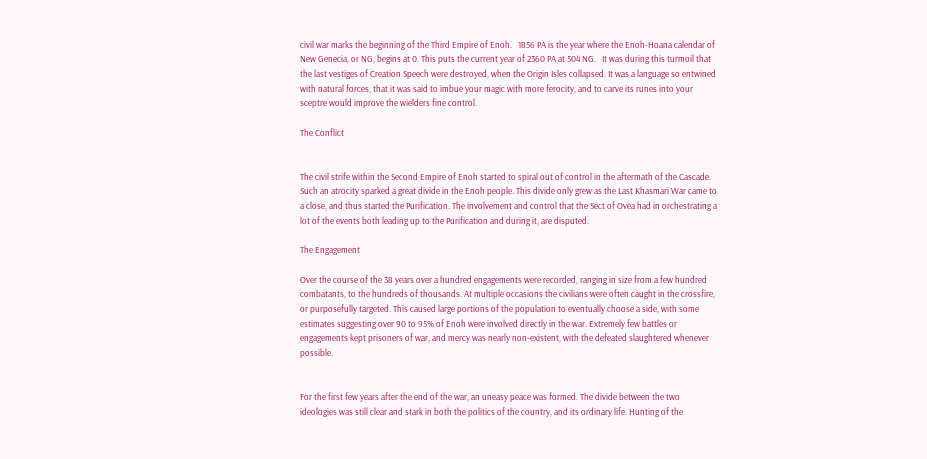civil war marks the beginning of the Third Empire of Enoh.   1856 PA is the year where the Enoh-Hoana calendar of New Genecia, or NG, begins at 0. This puts the current year of 2360 PA at 504 NG.   It was during this turmoil that the last vestiges of Creation Speech were destroyed, when the Origin Isles collapsed. It was a language so entwined with natural forces, that it was said to imbue your magic with more ferocity, and to carve its runes into your sceptre would improve the wielders fine control.

The Conflict


The civil strife within the Second Empire of Enoh started to spiral out of control in the aftermath of the Cascade. Such an atrocity sparked a great divide in the Enoh people. This divide only grew as the Last Khasmari War came to a close, and thus started the Purification. The involvement and control that the Sect of Ovea had in orchestrating a lot of the events both leading up to the Purification and during it, are disputed.

The Engagement

Over the course of the 38 years over a hundred engagements were recorded, ranging in size from a few hundred combatants, to the hundreds of thousands. At multiple occasions the civilians were often caught in the crossfire, or purposefully targeted. This caused large portions of the population to eventually choose a side, with some estimates suggesting over 90 to 95% of Enoh were involved directly in the war. Extremely few battles or engagements kept prisoners of war, and mercy was nearly non-existent, with the defeated slaughtered whenever possible.


For the first few years after the end of the war, an uneasy peace was formed. The divide between the two ideologies was still clear and stark in both the politics of the country, and its ordinary life. Hunting of the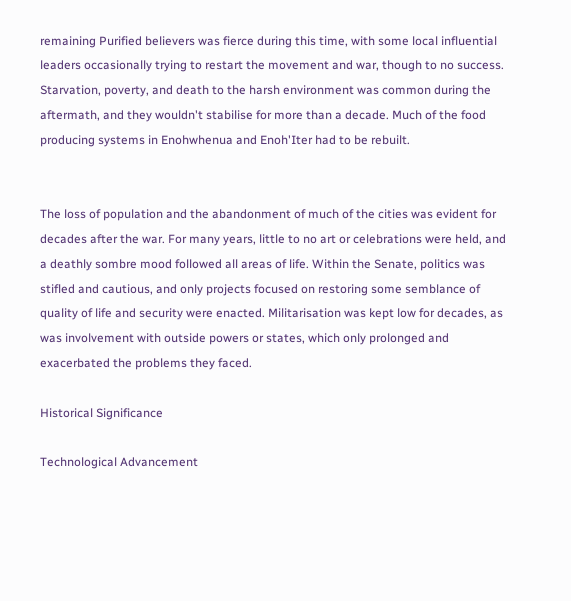remaining Purified believers was fierce during this time, with some local influential leaders occasionally trying to restart the movement and war, though to no success. Starvation, poverty, and death to the harsh environment was common during the aftermath, and they wouldn't stabilise for more than a decade. Much of the food producing systems in Enohwhenua and Enoh'Iter had to be rebuilt.


The loss of population and the abandonment of much of the cities was evident for decades after the war. For many years, little to no art or celebrations were held, and a deathly sombre mood followed all areas of life. Within the Senate, politics was stifled and cautious, and only projects focused on restoring some semblance of quality of life and security were enacted. Militarisation was kept low for decades, as was involvement with outside powers or states, which only prolonged and exacerbated the problems they faced.

Historical Significance

Technological Advancement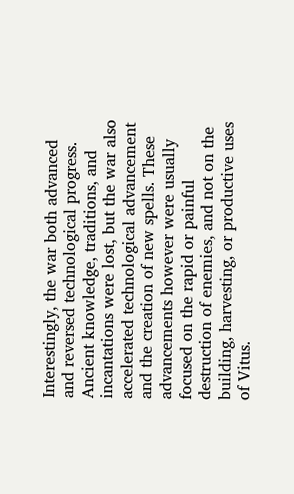Interestingly, the war both advanced and reversed technological progress. Ancient knowledge, traditions, and incantations were lost, but the war also accelerated technological advancement and the creation of new spells. These advancements however were usually focused on the rapid or painful destruction of enemies, and not on the building, harvesting, or productive uses of Vitus.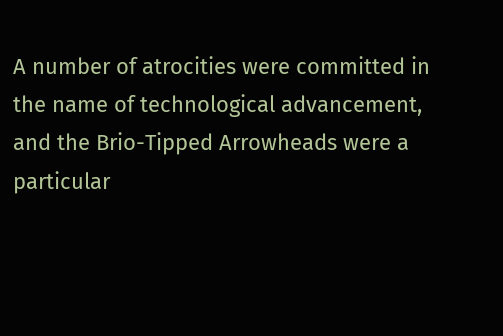A number of atrocities were committed in the name of technological advancement, and the Brio-Tipped Arrowheads were a particular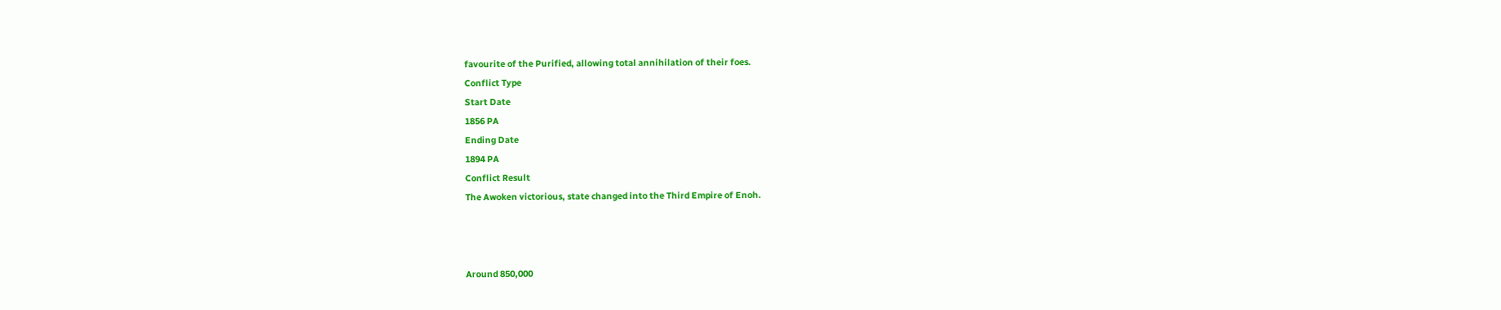favourite of the Purified, allowing total annihilation of their foes.
Conflict Type
Start Date
1856 PA
Ending Date
1894 PA
Conflict Result
The Awoken victorious, state changed into the Third Empire of Enoh.



Around 850,000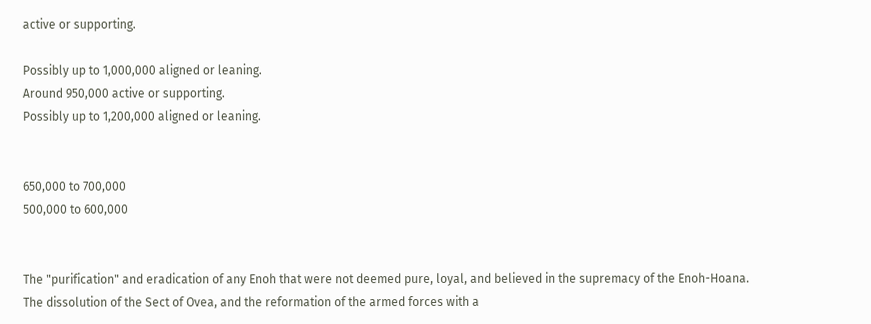active or supporting.

Possibly up to 1,000,000 aligned or leaning.
Around 950,000 active or supporting.
Possibly up to 1,200,000 aligned or leaning.


650,000 to 700,000
500,000 to 600,000


The "purification" and eradication of any Enoh that were not deemed pure, loyal, and believed in the supremacy of the Enoh-Hoana.
The dissolution of the Sect of Ovea, and the reformation of the armed forces with a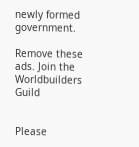newly formed government.

Remove these ads. Join the Worldbuilders Guild


Please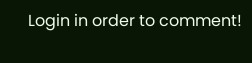Login in order to comment!